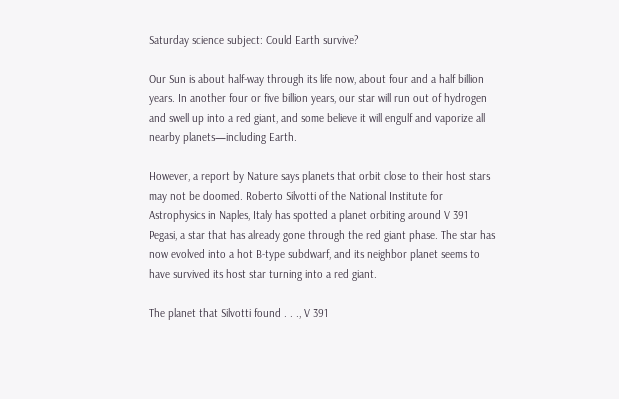Saturday science subject: Could Earth survive?

Our Sun is about half-way through its life now, about four and a half billion years. In another four or five billion years, our star will run out of hydrogen and swell up into a red giant, and some believe it will engulf and vaporize all nearby planets—including Earth.

However, a report by Nature says planets that orbit close to their host stars may not be doomed. Roberto Silvotti of the National Institute for Astrophysics in Naples, Italy has spotted a planet orbiting around V 391 Pegasi, a star that has already gone through the red giant phase. The star has now evolved into a hot B-type subdwarf, and its neighbor planet seems to have survived its host star turning into a red giant.

The planet that Silvotti found . . ., V 391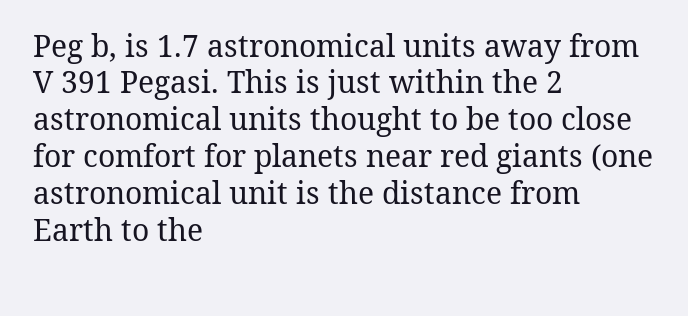Peg b, is 1.7 astronomical units away from V 391 Pegasi. This is just within the 2 astronomical units thought to be too close for comfort for planets near red giants (one astronomical unit is the distance from Earth to the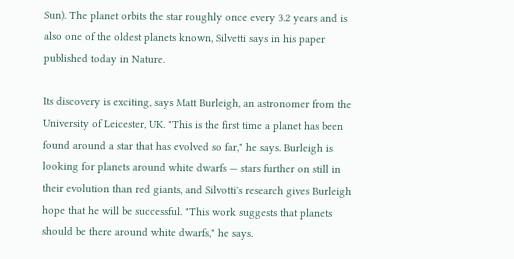Sun). The planet orbits the star roughly once every 3.2 years and is also one of the oldest planets known, Silvetti says in his paper published today in Nature.

Its discovery is exciting, says Matt Burleigh, an astronomer from the University of Leicester, UK. "This is the first time a planet has been found around a star that has evolved so far," he says. Burleigh is looking for planets around white dwarfs — stars further on still in their evolution than red giants, and Silvotti's research gives Burleigh hope that he will be successful. "This work suggests that planets should be there around white dwarfs," he says.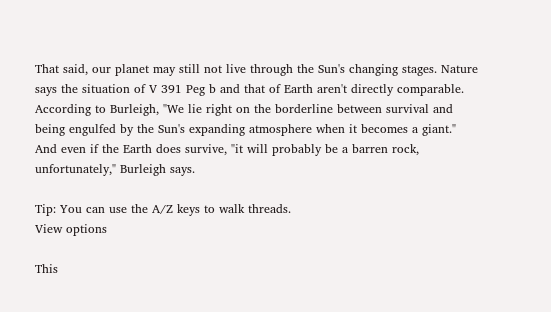That said, our planet may still not live through the Sun's changing stages. Nature says the situation of V 391 Peg b and that of Earth aren't directly comparable. According to Burleigh, "We lie right on the borderline between survival and being engulfed by the Sun's expanding atmosphere when it becomes a giant." And even if the Earth does survive, "it will probably be a barren rock, unfortunately," Burleigh says.

Tip: You can use the A/Z keys to walk threads.
View options

This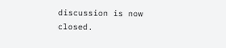discussion is now closed.